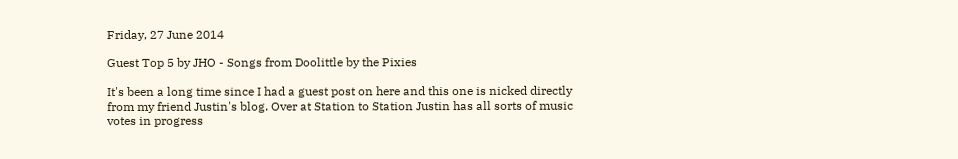Friday, 27 June 2014

Guest Top 5 by JHO - Songs from Doolittle by the Pixies

It's been a long time since I had a guest post on here and this one is nicked directly from my friend Justin's blog. Over at Station to Station Justin has all sorts of music votes in progress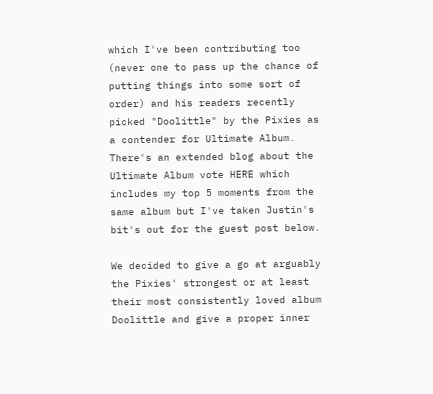which I've been contributing too (never one to pass up the chance of putting things into some sort of order) and his readers recently picked "Doolittle" by the Pixies as a contender for Ultimate Album. There's an extended blog about the Ultimate Album vote HERE which includes my top 5 moments from the same album but I've taken Justin's bit's out for the guest post below.

We decided to give a go at arguably the Pixies' strongest or at least their most consistently loved album Doolittle and give a proper inner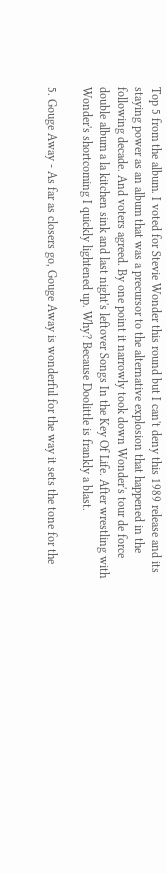Top 5 from the album. I voted for Stevie Wonder this round but I can't deny this 1989 release and its staying power as an album that was a precursor to the alternative explosion that happened in the following decade. And voters agreed. By one point it narrowly took down Wonder's tour de force double album a la kitchen sink and last night's leftover Songs In the Key Of Life. After wrestling with Wonder's shortcoming I quickly lightened up. Why? Because Doolittle is frankly a blast.

5. Gouge Away - As far as closers go, Gouge Away is wonderful for the way it sets the tone for the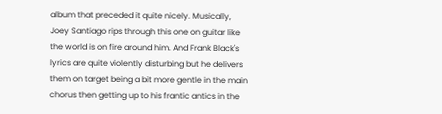album that preceded it quite nicely. Musically, Joey Santiago rips through this one on guitar like the world is on fire around him. And Frank Black's lyrics are quite violently disturbing but he delivers them on target being a bit more gentle in the main chorus then getting up to his frantic antics in the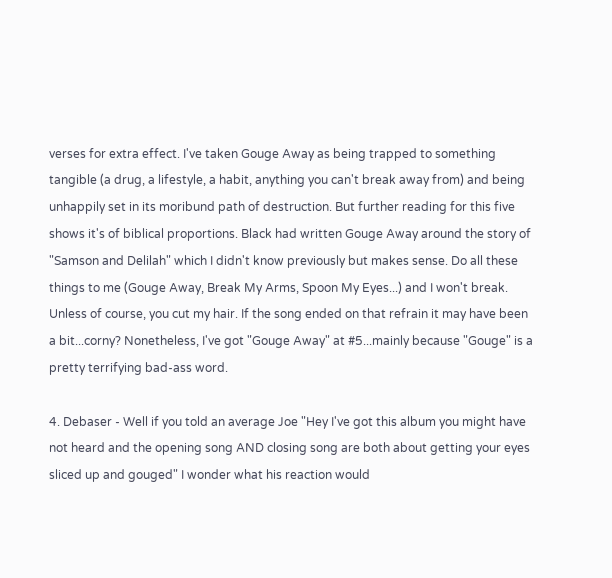verses for extra effect. I've taken Gouge Away as being trapped to something tangible (a drug, a lifestyle, a habit, anything you can't break away from) and being unhappily set in its moribund path of destruction. But further reading for this five shows it's of biblical proportions. Black had written Gouge Away around the story of "Samson and Delilah" which I didn't know previously but makes sense. Do all these things to me (Gouge Away, Break My Arms, Spoon My Eyes...) and I won't break. Unless of course, you cut my hair. If the song ended on that refrain it may have been a bit...corny? Nonetheless, I've got "Gouge Away" at #5...mainly because "Gouge" is a pretty terrifying bad-ass word.

4. Debaser - Well if you told an average Joe "Hey I've got this album you might have not heard and the opening song AND closing song are both about getting your eyes sliced up and gouged" I wonder what his reaction would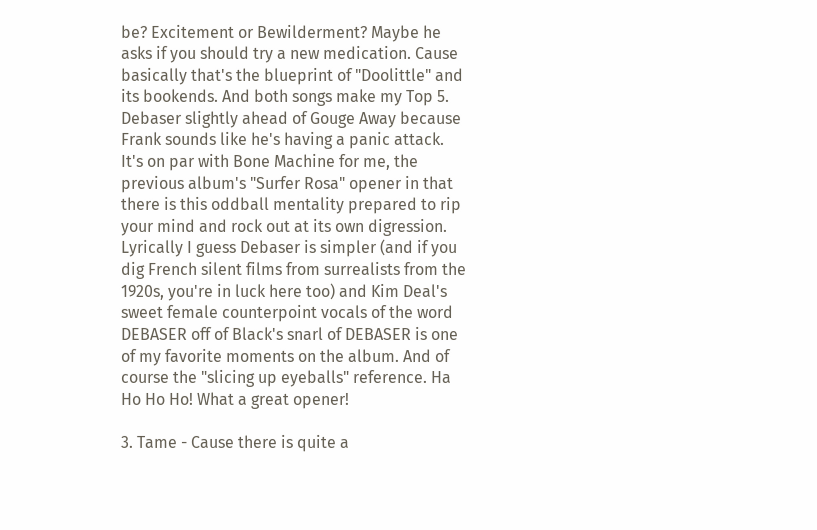be? Excitement or Bewilderment? Maybe he asks if you should try a new medication. Cause basically that's the blueprint of "Doolittle" and its bookends. And both songs make my Top 5. Debaser slightly ahead of Gouge Away because Frank sounds like he's having a panic attack. It's on par with Bone Machine for me, the previous album's "Surfer Rosa" opener in that there is this oddball mentality prepared to rip your mind and rock out at its own digression. Lyrically I guess Debaser is simpler (and if you dig French silent films from surrealists from the 1920s, you're in luck here too) and Kim Deal's sweet female counterpoint vocals of the word DEBASER off of Black's snarl of DEBASER is one of my favorite moments on the album. And of course the "slicing up eyeballs" reference. Ha Ho Ho Ho! What a great opener!

3. Tame - Cause there is quite a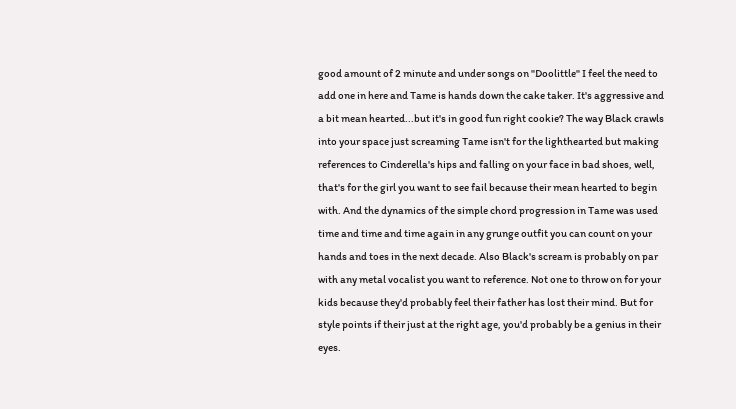good amount of 2 minute and under songs on "Doolittle" I feel the need to add one in here and Tame is hands down the cake taker. It's aggressive and a bit mean hearted...but it's in good fun right cookie? The way Black crawls into your space just screaming Tame isn't for the lighthearted but making references to Cinderella's hips and falling on your face in bad shoes, well, that's for the girl you want to see fail because their mean hearted to begin with. And the dynamics of the simple chord progression in Tame was used time and time and time again in any grunge outfit you can count on your hands and toes in the next decade. Also Black's scream is probably on par with any metal vocalist you want to reference. Not one to throw on for your kids because they'd probably feel their father has lost their mind. But for style points if their just at the right age, you'd probably be a genius in their eyes.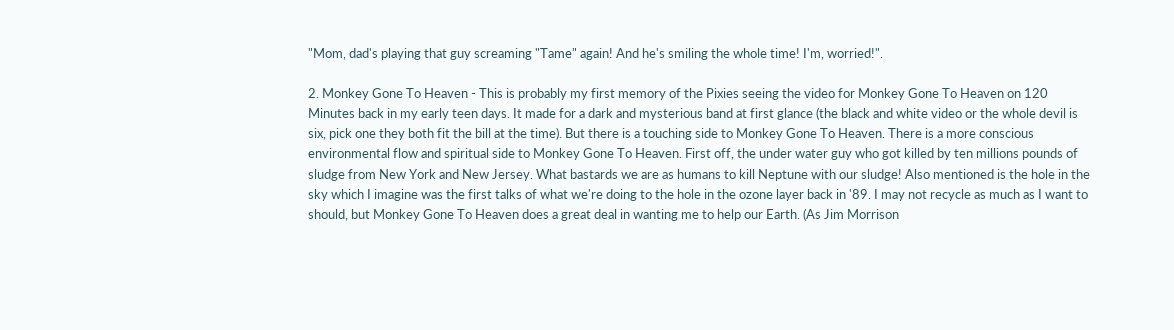"Mom, dad's playing that guy screaming "Tame" again! And he's smiling the whole time! I'm, worried!".

2. Monkey Gone To Heaven - This is probably my first memory of the Pixies seeing the video for Monkey Gone To Heaven on 120 Minutes back in my early teen days. It made for a dark and mysterious band at first glance (the black and white video or the whole devil is six, pick one they both fit the bill at the time). But there is a touching side to Monkey Gone To Heaven. There is a more conscious environmental flow and spiritual side to Monkey Gone To Heaven. First off, the under water guy who got killed by ten millions pounds of sludge from New York and New Jersey. What bastards we are as humans to kill Neptune with our sludge! Also mentioned is the hole in the sky which I imagine was the first talks of what we're doing to the hole in the ozone layer back in '89. I may not recycle as much as I want to should, but Monkey Gone To Heaven does a great deal in wanting me to help our Earth. (As Jim Morrison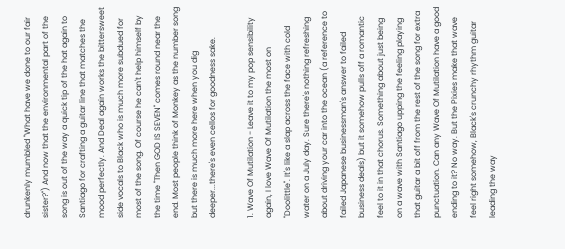drunkenly mumbled "What have we done to our fair sister?") And now that the environmental part of the song is out of the way a quick tip of the hat again to Santiago for crafting a guitar line that matches the mood perfectly. And Deal again works the bittersweet side vocals to Black who is much more subdued for most of the song. Of course he can't help himself by the time "Then GOD IS SEVEN" comes round near the end. Most people think of Monkey as the number song but there is much more here when you dig deeper...there's even cellos for goodness sake.

1. Wave Of Mutilation - Leave it to my pop sensibility again, I love Wave Of Mutilation the most on "Doolittle". It's like a slap across the face with cold water on a July day. Sure there's nothing refreshing about driving your car into the ocean (a reference to failed Japanese businessman's answer to failed business deals) but it somehow pulls off a romantic feel to it in that chorus. Something about just being on a wave with Santiago upping the feeling playing that guitar a bit off from the rest of the song for extra punctuation. Can any Wave Of Mutilation have a good ending to it? No way. But the Pixies make that wave feel right somehow, Black's crunchy rhythm guitar leading the way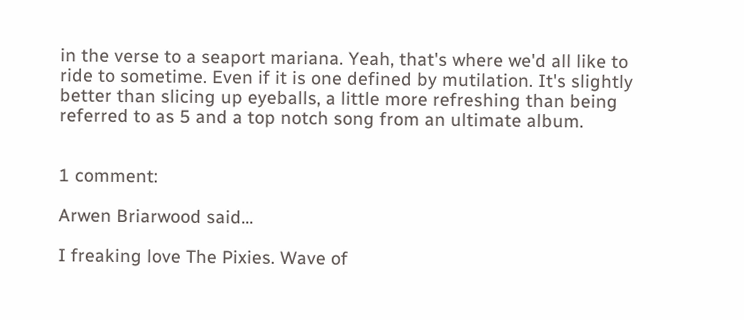in the verse to a seaport mariana. Yeah, that's where we'd all like to ride to sometime. Even if it is one defined by mutilation. It's slightly better than slicing up eyeballs, a little more refreshing than being referred to as 5 and a top notch song from an ultimate album.


1 comment:

Arwen Briarwood said...

I freaking love The Pixies. Wave of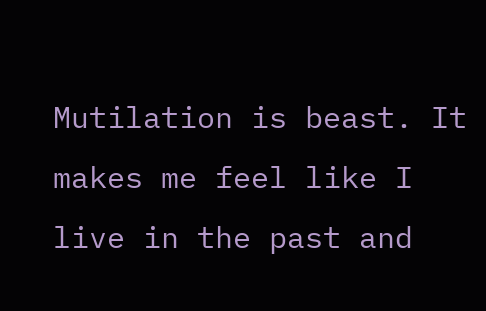Mutilation is beast. It makes me feel like I live in the past and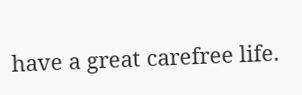have a great carefree life.